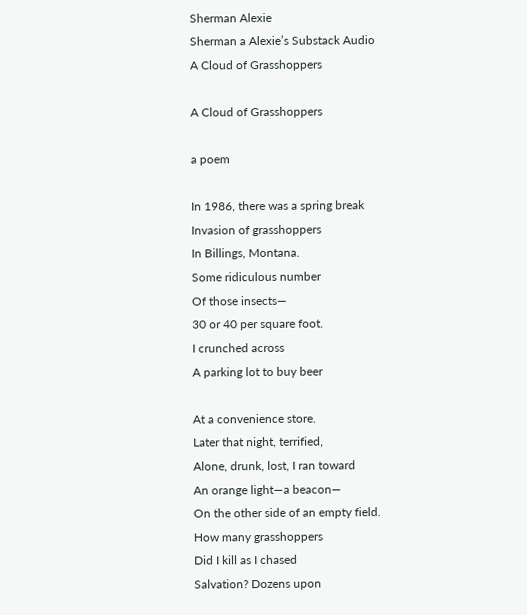Sherman Alexie
Sherman a Alexie’s Substack Audio
A Cloud of Grasshoppers

A Cloud of Grasshoppers

a poem

In 1986, there was a spring break
Invasion of grasshoppers
In Billings, Montana.
Some ridiculous number
Of those insects—
30 or 40 per square foot.
I crunched across
A parking lot to buy beer

At a convenience store.
Later that night, terrified,
Alone, drunk, lost, I ran toward
An orange light—a beacon—
On the other side of an empty field.
How many grasshoppers
Did I kill as I chased
Salvation? Dozens upon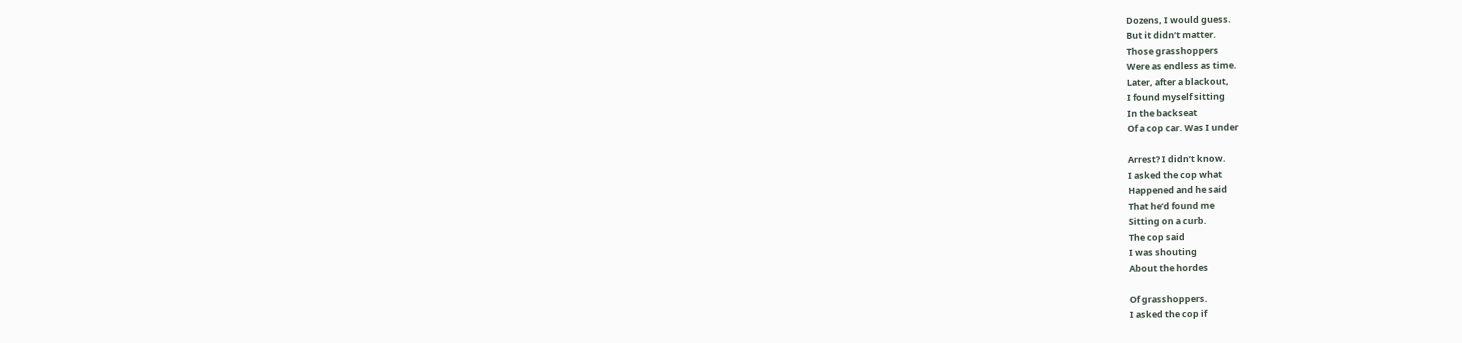Dozens, I would guess.
But it didn’t matter.
Those grasshoppers
Were as endless as time.
Later, after a blackout,
I found myself sitting
In the backseat
Of a cop car. Was I under

Arrest? I didn’t know.
I asked the cop what
Happened and he said
That he’d found me
Sitting on a curb.
The cop said
I was shouting
About the hordes

Of grasshoppers.
I asked the cop if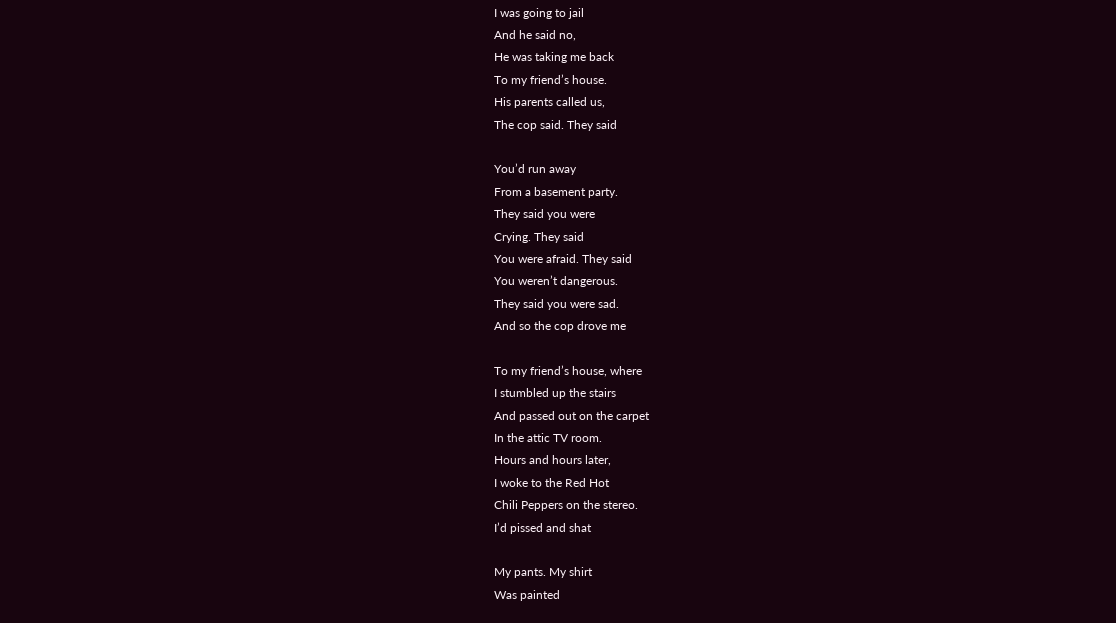I was going to jail
And he said no,
He was taking me back
To my friend’s house.
His parents called us,
The cop said. They said

You’d run away
From a basement party.
They said you were
Crying. They said
You were afraid. They said
You weren’t dangerous.
They said you were sad.
And so the cop drove me

To my friend’s house, where
I stumbled up the stairs
And passed out on the carpet
In the attic TV room.
Hours and hours later,
I woke to the Red Hot
Chili Peppers on the stereo.
I’d pissed and shat

My pants. My shirt
Was painted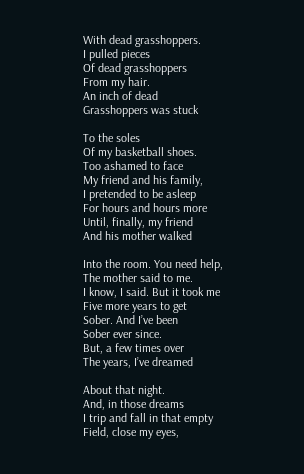With dead grasshoppers.
I pulled pieces
Of dead grasshoppers
From my hair.
An inch of dead
Grasshoppers was stuck

To the soles
Of my basketball shoes.
Too ashamed to face
My friend and his family,
I pretended to be asleep
For hours and hours more
Until, finally, my friend
And his mother walked

Into the room. You need help,
The mother said to me.
I know, I said. But it took me
Five more years to get
Sober. And I’ve been
Sober ever since.
But, a few times over
The years, I’ve dreamed

About that night.
And, in those dreams
I trip and fall in that empty
Field, close my eyes,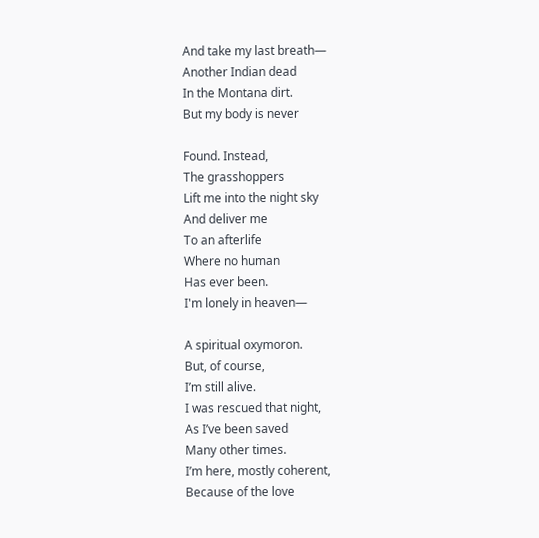And take my last breath—
Another Indian dead
In the Montana dirt.
But my body is never

Found. Instead,
The grasshoppers
Lift me into the night sky
And deliver me
To an afterlife
Where no human
Has ever been.
I'm lonely in heaven—

A spiritual oxymoron.
But, of course,
I’m still alive.
I was rescued that night,
As I’ve been saved
Many other times.
I’m here, mostly coherent,
Because of the love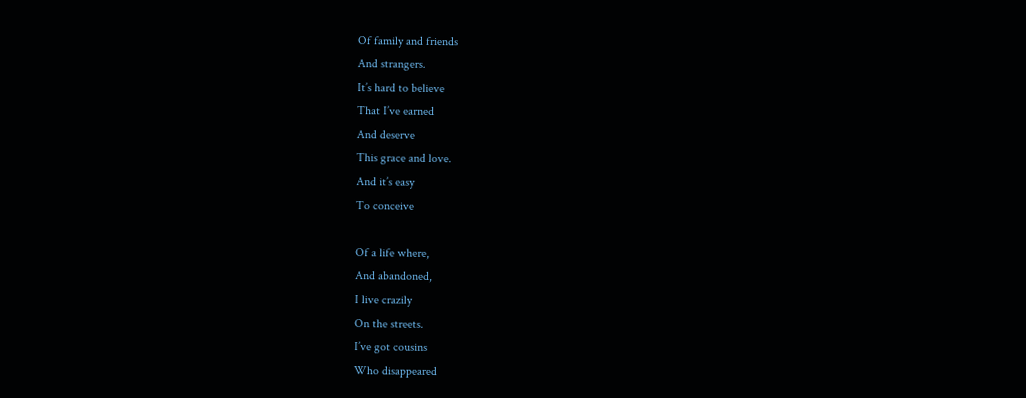Of family and friends
And strangers.
It’s hard to believe
That I’ve earned
And deserve
This grace and love.
And it’s easy
To conceive

Of a life where,
And abandoned,
I live crazily
On the streets.
I’ve got cousins
Who disappeared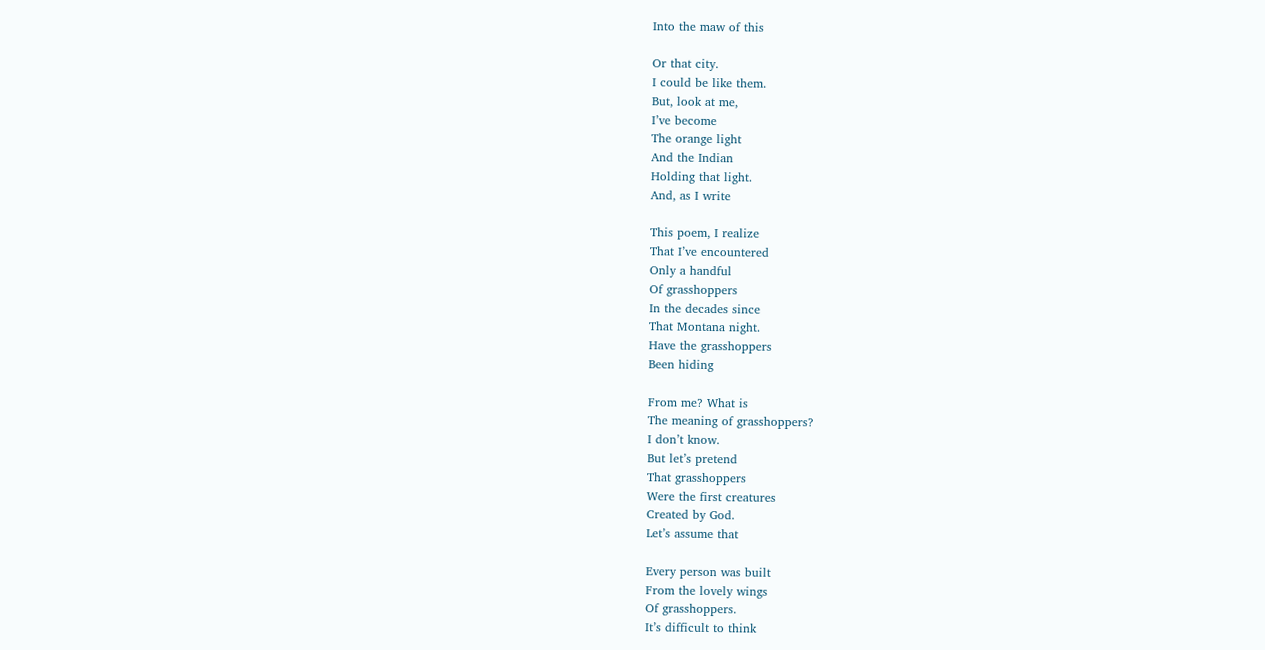Into the maw of this

Or that city.
I could be like them.
But, look at me,
I’ve become
The orange light
And the Indian
Holding that light.
And, as I write

This poem, I realize
That I’ve encountered
Only a handful
Of grasshoppers
In the decades since
That Montana night.
Have the grasshoppers
Been hiding

From me? What is
The meaning of grasshoppers?
I don’t know.
But let’s pretend
That grasshoppers
Were the first creatures
Created by God.
Let’s assume that

Every person was built
From the lovely wings
Of grasshoppers.
It’s difficult to think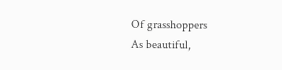Of grasshoppers
As beautiful,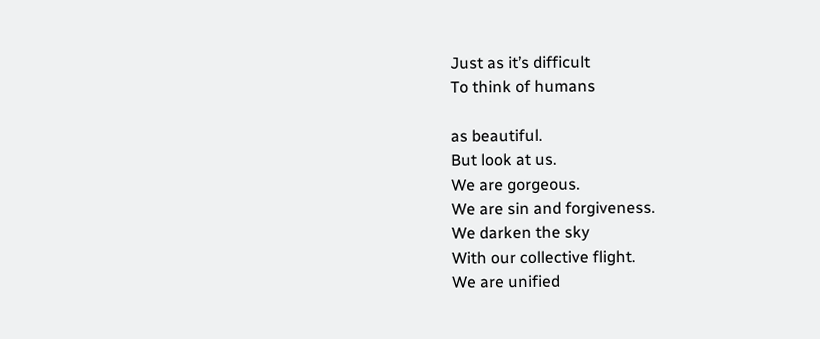Just as it’s difficult
To think of humans

as beautiful.
But look at us.
We are gorgeous.
We are sin and forgiveness.
We darken the sky
With our collective flight.
We are unified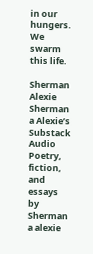in our hungers.
We swarm this life.

Sherman Alexie
Sherman a Alexie’s Substack Audio
Poetry, fiction, and essays by Sherman a alexie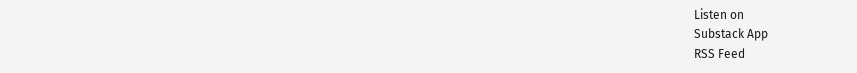Listen on
Substack App
RSS Feed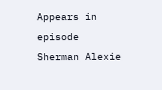Appears in episode
Sherman Alexie